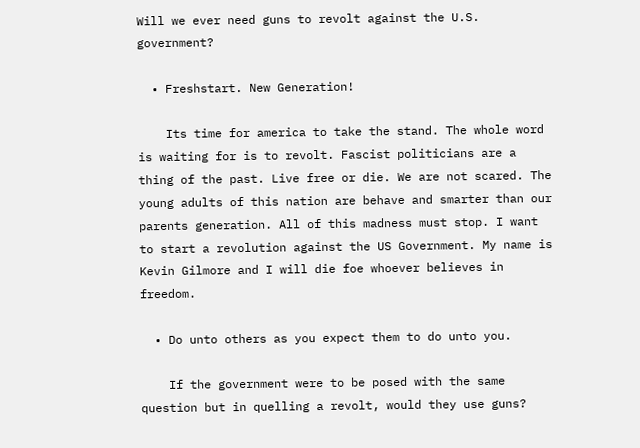Will we ever need guns to revolt against the U.S. government?

  • Freshstart. New Generation!

    Its time for america to take the stand. The whole word is waiting for is to revolt. Fascist politicians are a thing of the past. Live free or die. We are not scared. The young adults of this nation are behave and smarter than our parents generation. All of this madness must stop. I want to start a revolution against the US Government. My name is Kevin Gilmore and I will die foe whoever believes in freedom.

  • Do unto others as you expect them to do unto you.

    If the government were to be posed with the same question but in quelling a revolt, would they use guns?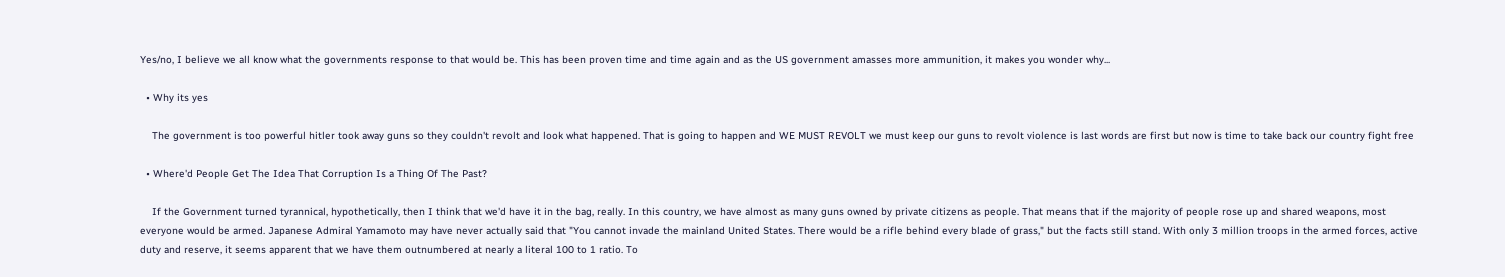Yes/no, I believe we all know what the governments response to that would be. This has been proven time and time again and as the US government amasses more ammunition, it makes you wonder why...

  • Why its yes

    The government is too powerful hitler took away guns so they couldn't revolt and look what happened. That is going to happen and WE MUST REVOLT we must keep our guns to revolt violence is last words are first but now is time to take back our country fight free

  • Where'd People Get The Idea That Corruption Is a Thing Of The Past?

    If the Government turned tyrannical, hypothetically, then I think that we'd have it in the bag, really. In this country, we have almost as many guns owned by private citizens as people. That means that if the majority of people rose up and shared weapons, most everyone would be armed. Japanese Admiral Yamamoto may have never actually said that "You cannot invade the mainland United States. There would be a rifle behind every blade of grass," but the facts still stand. With only 3 million troops in the armed forces, active duty and reserve, it seems apparent that we have them outnumbered at nearly a literal 100 to 1 ratio. To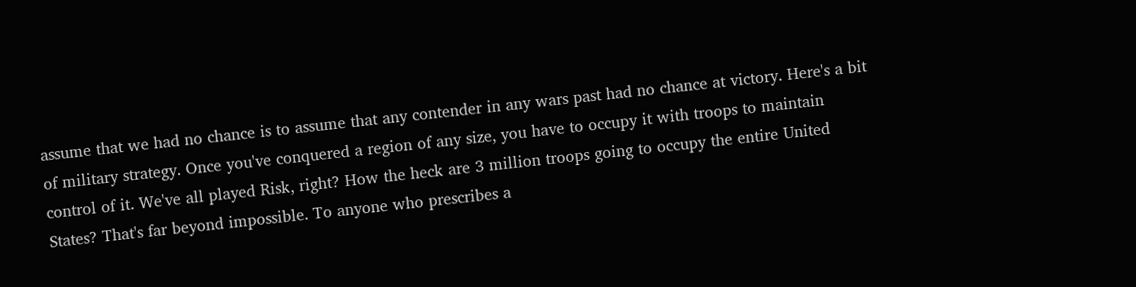assume that we had no chance is to assume that any contender in any wars past had no chance at victory. Here's a bit of military strategy. Once you've conquered a region of any size, you have to occupy it with troops to maintain control of it. We've all played Risk, right? How the heck are 3 million troops going to occupy the entire United States? That's far beyond impossible. To anyone who prescribes a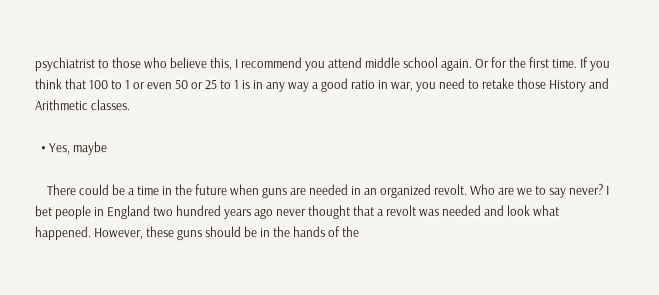psychiatrist to those who believe this, I recommend you attend middle school again. Or for the first time. If you think that 100 to 1 or even 50 or 25 to 1 is in any way a good ratio in war, you need to retake those History and Arithmetic classes.

  • Yes, maybe

    There could be a time in the future when guns are needed in an organized revolt. Who are we to say never? I bet people in England two hundred years ago never thought that a revolt was needed and look what happened. However, these guns should be in the hands of the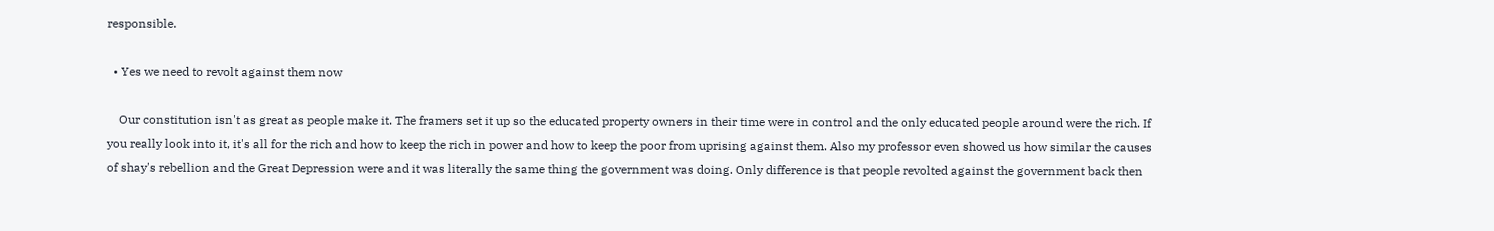responsible.

  • Yes we need to revolt against them now

    Our constitution isn't as great as people make it. The framers set it up so the educated property owners in their time were in control and the only educated people around were the rich. If you really look into it, it's all for the rich and how to keep the rich in power and how to keep the poor from uprising against them. Also my professor even showed us how similar the causes of shay's rebellion and the Great Depression were and it was literally the same thing the government was doing. Only difference is that people revolted against the government back then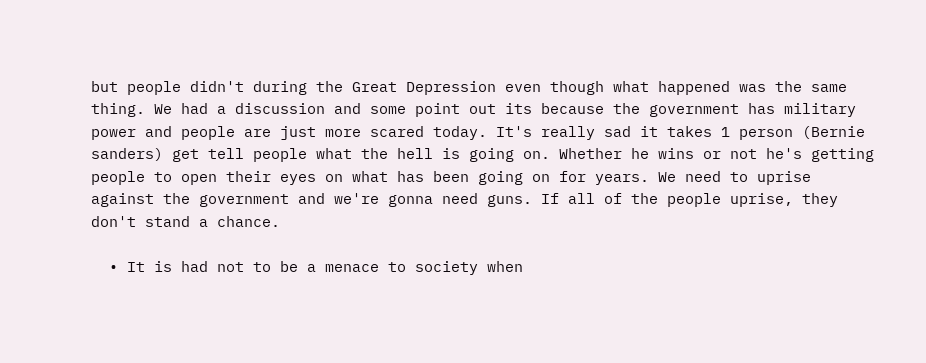but people didn't during the Great Depression even though what happened was the same thing. We had a discussion and some point out its because the government has military power and people are just more scared today. It's really sad it takes 1 person (Bernie sanders) get tell people what the hell is going on. Whether he wins or not he's getting people to open their eyes on what has been going on for years. We need to uprise against the government and we're gonna need guns. If all of the people uprise, they don't stand a chance.

  • It is had not to be a menace to society when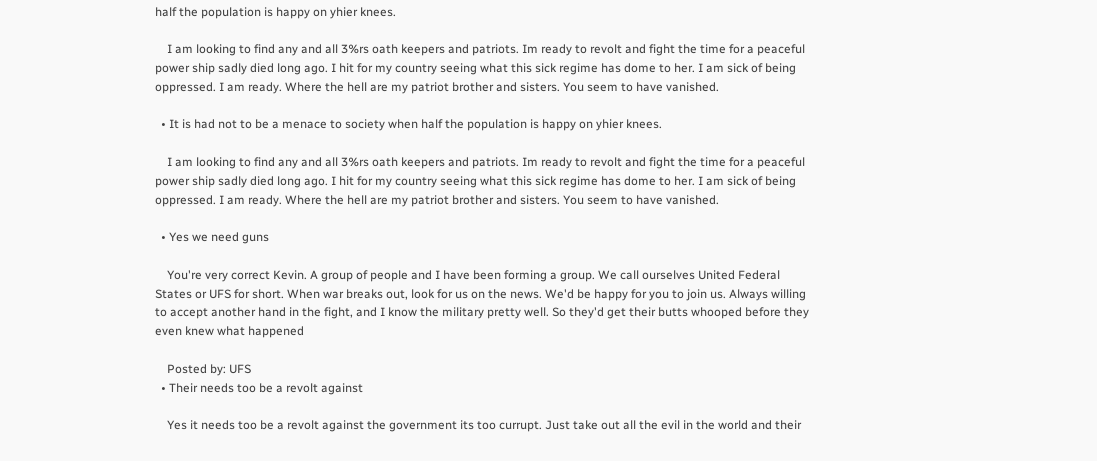half the population is happy on yhier knees.

    I am looking to find any and all 3%rs oath keepers and patriots. Im ready to revolt and fight the time for a peaceful power ship sadly died long ago. I hit for my country seeing what this sick regime has dome to her. I am sick of being oppressed. I am ready. Where the hell are my patriot brother and sisters. You seem to have vanished.

  • It is had not to be a menace to society when half the population is happy on yhier knees.

    I am looking to find any and all 3%rs oath keepers and patriots. Im ready to revolt and fight the time for a peaceful power ship sadly died long ago. I hit for my country seeing what this sick regime has dome to her. I am sick of being oppressed. I am ready. Where the hell are my patriot brother and sisters. You seem to have vanished.

  • Yes we need guns

    You're very correct Kevin. A group of people and I have been forming a group. We call ourselves United Federal States or UFS for short. When war breaks out, look for us on the news. We'd be happy for you to join us. Always willing to accept another hand in the fight, and I know the military pretty well. So they'd get their butts whooped before they even knew what happened

    Posted by: UFS
  • Their needs too be a revolt against

    Yes it needs too be a revolt against the government its too currupt. Just take out all the evil in the world and their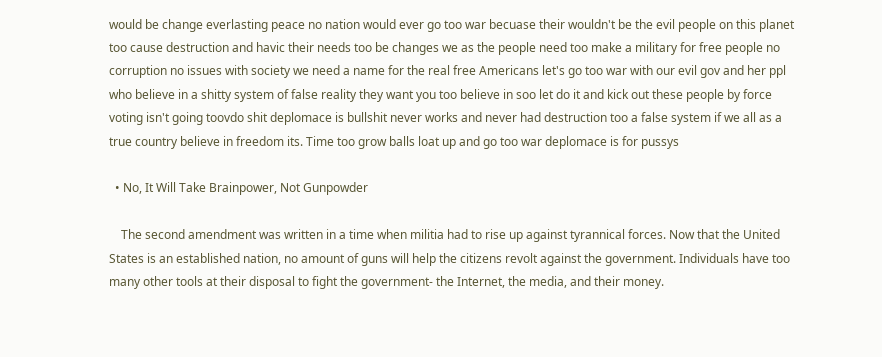would be change everlasting peace no nation would ever go too war becuase their wouldn't be the evil people on this planet too cause destruction and havic their needs too be changes we as the people need too make a military for free people no corruption no issues with society we need a name for the real free Americans let's go too war with our evil gov and her ppl who believe in a shitty system of false reality they want you too believe in soo let do it and kick out these people by force voting isn't going toovdo shit deplomace is bullshit never works and never had destruction too a false system if we all as a true country believe in freedom its. Time too grow balls loat up and go too war deplomace is for pussys

  • No, It Will Take Brainpower, Not Gunpowder

    The second amendment was written in a time when militia had to rise up against tyrannical forces. Now that the United States is an established nation, no amount of guns will help the citizens revolt against the government. Individuals have too many other tools at their disposal to fight the government- the Internet, the media, and their money.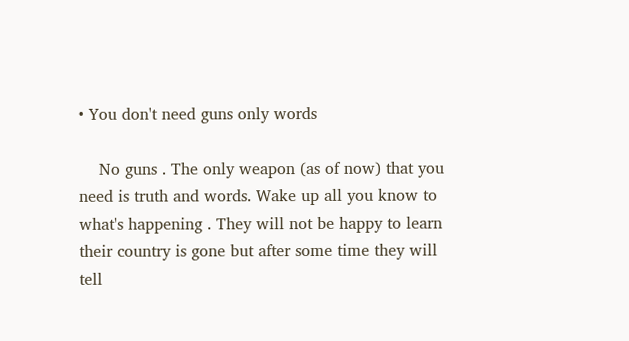• You don't need guns only words

    No guns . The only weapon (as of now) that you need is truth and words. Wake up all you know to what's happening . They will not be happy to learn their country is gone but after some time they will tell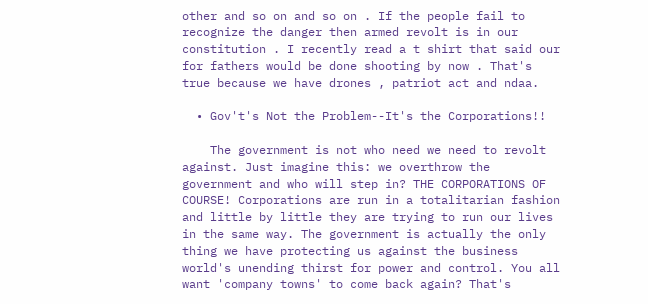other and so on and so on . If the people fail to recognize the danger then armed revolt is in our constitution . I recently read a t shirt that said our for fathers would be done shooting by now . That's true because we have drones , patriot act and ndaa.

  • Gov't's Not the Problem--It's the Corporations!!

    The government is not who need we need to revolt against. Just imagine this: we overthrow the government and who will step in? THE CORPORATIONS OF COURSE! Corporations are run in a totalitarian fashion and little by little they are trying to run our lives in the same way. The government is actually the only thing we have protecting us against the business world's unending thirst for power and control. You all want 'company towns' to come back again? That's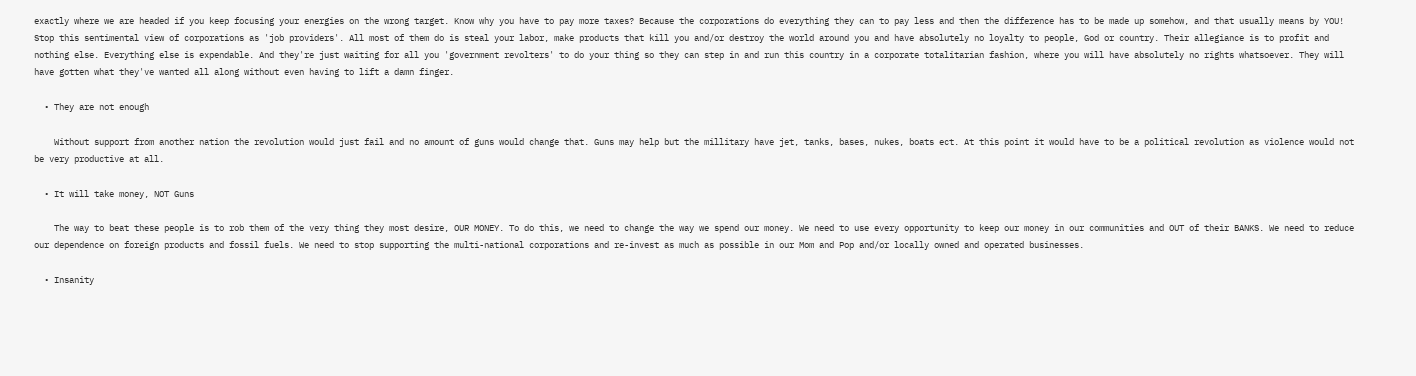exactly where we are headed if you keep focusing your energies on the wrong target. Know why you have to pay more taxes? Because the corporations do everything they can to pay less and then the difference has to be made up somehow, and that usually means by YOU! Stop this sentimental view of corporations as 'job providers'. All most of them do is steal your labor, make products that kill you and/or destroy the world around you and have absolutely no loyalty to people, God or country. Their allegiance is to profit and nothing else. Everything else is expendable. And they're just waiting for all you 'government revolters' to do your thing so they can step in and run this country in a corporate totalitarian fashion, where you will have absolutely no rights whatsoever. They will have gotten what they've wanted all along without even having to lift a damn finger.

  • They are not enough

    Without support from another nation the revolution would just fail and no amount of guns would change that. Guns may help but the millitary have jet, tanks, bases, nukes, boats ect. At this point it would have to be a political revolution as violence would not be very productive at all.

  • It will take money, NOT Guns

    The way to beat these people is to rob them of the very thing they most desire, OUR MONEY. To do this, we need to change the way we spend our money. We need to use every opportunity to keep our money in our communities and OUT of their BANKS. We need to reduce our dependence on foreign products and fossil fuels. We need to stop supporting the multi-national corporations and re-invest as much as possible in our Mom and Pop and/or locally owned and operated businesses.

  • Insanity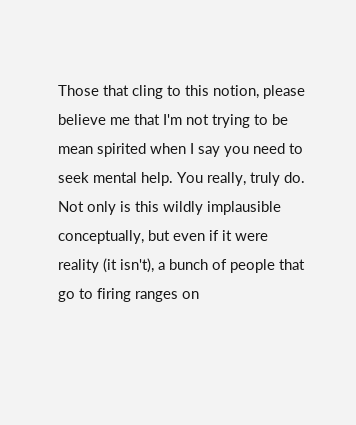Those that cling to this notion, please believe me that I'm not trying to be mean spirited when I say you need to seek mental help. You really, truly do. Not only is this wildly implausible conceptually, but even if it were reality (it isn't), a bunch of people that go to firing ranges on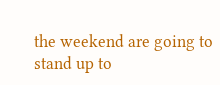the weekend are going to stand up to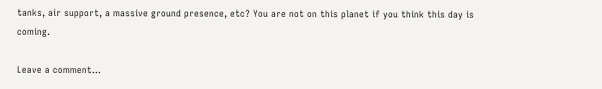tanks, air support, a massive ground presence, etc? You are not on this planet if you think this day is coming.

Leave a comment...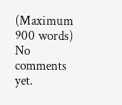(Maximum 900 words)
No comments yet.